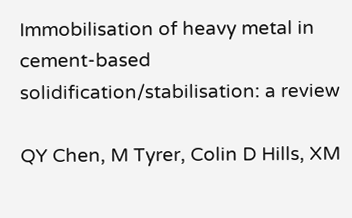Immobilisation of heavy metal in cement-based solidification/stabilisation: a review

QY Chen, M Tyrer, Colin D Hills, XM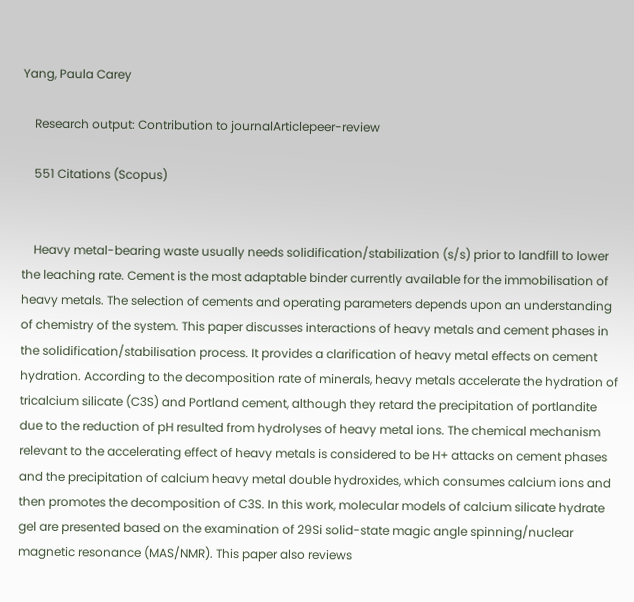Yang, Paula Carey

    Research output: Contribution to journalArticlepeer-review

    551 Citations (Scopus)


    Heavy metal-bearing waste usually needs solidification/stabilization (s/s) prior to landfill to lower the leaching rate. Cement is the most adaptable binder currently available for the immobilisation of heavy metals. The selection of cements and operating parameters depends upon an understanding of chemistry of the system. This paper discusses interactions of heavy metals and cement phases in the solidification/stabilisation process. It provides a clarification of heavy metal effects on cement hydration. According to the decomposition rate of minerals, heavy metals accelerate the hydration of tricalcium silicate (C3S) and Portland cement, although they retard the precipitation of portlandite due to the reduction of pH resulted from hydrolyses of heavy metal ions. The chemical mechanism relevant to the accelerating effect of heavy metals is considered to be H+ attacks on cement phases and the precipitation of calcium heavy metal double hydroxides, which consumes calcium ions and then promotes the decomposition of C3S. In this work, molecular models of calcium silicate hydrate gel are presented based on the examination of 29Si solid-state magic angle spinning/nuclear magnetic resonance (MAS/NMR). This paper also reviews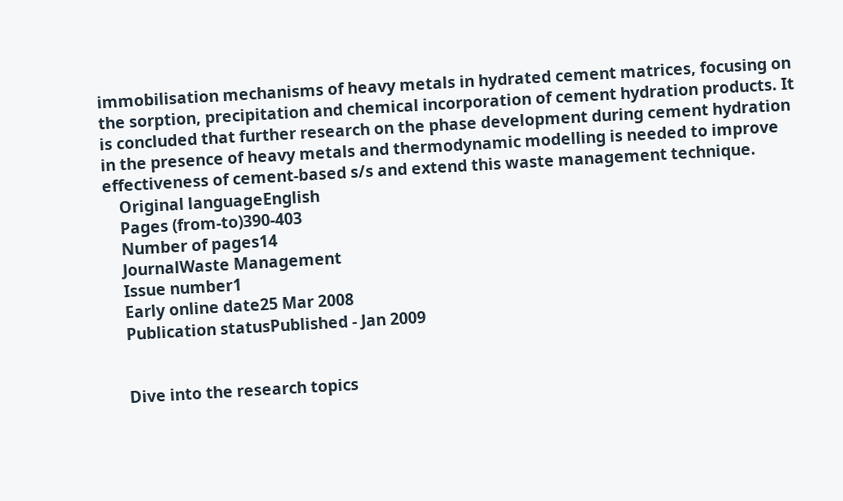immobilisation mechanisms of heavy metals in hydrated cement matrices, focusing on the sorption, precipitation and chemical incorporation of cement hydration products. It is concluded that further research on the phase development during cement hydration in the presence of heavy metals and thermodynamic modelling is needed to improve effectiveness of cement-based s/s and extend this waste management technique.
    Original languageEnglish
    Pages (from-to)390-403
    Number of pages14
    JournalWaste Management
    Issue number1
    Early online date25 Mar 2008
    Publication statusPublished - Jan 2009


    Dive into the research topics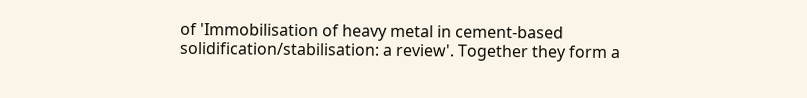of 'Immobilisation of heavy metal in cement-based solidification/stabilisation: a review'. Together they form a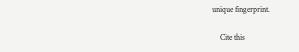unique fingerprint.

    Cite this